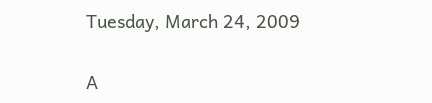Tuesday, March 24, 2009

A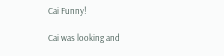Cai Funny!

Cai was looking and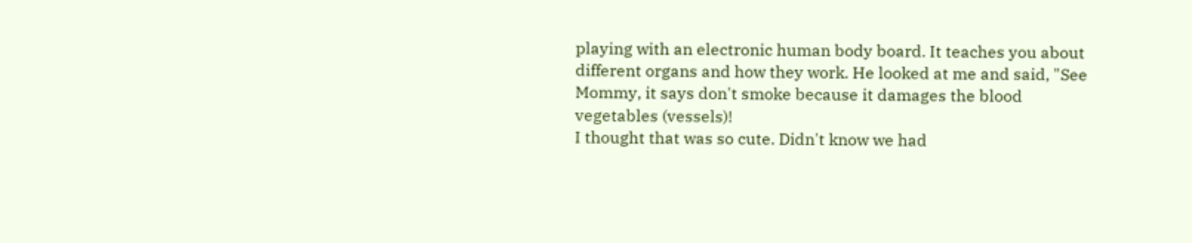playing with an electronic human body board. It teaches you about different organs and how they work. He looked at me and said, "See Mommy, it says don't smoke because it damages the blood vegetables (vessels)!
I thought that was so cute. Didn't know we had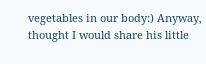vegetables in our body:) Anyway, thought I would share his little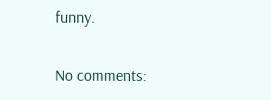funny.

No comments: